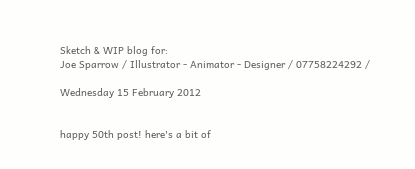Sketch & WIP blog for:
Joe Sparrow / Illustrator - Animator - Designer / 07758224292 /

Wednesday 15 February 2012


happy 50th post! here's a bit of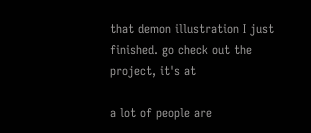that demon illustration I just finished. go check out the project, it's at

a lot of people are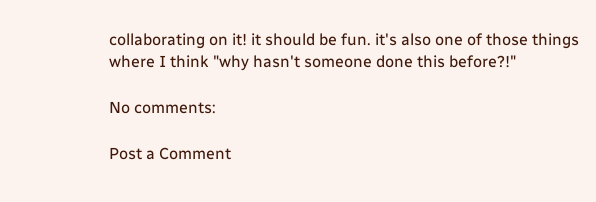collaborating on it! it should be fun. it's also one of those things where I think "why hasn't someone done this before?!"

No comments:

Post a Comment